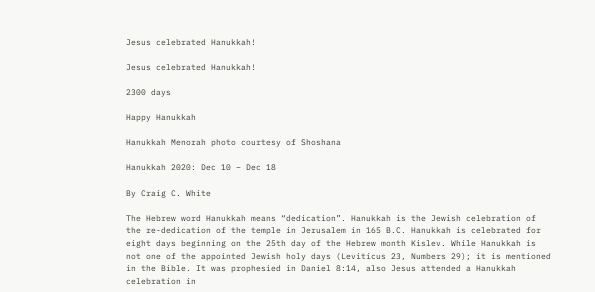Jesus celebrated Hanukkah!

Jesus celebrated Hanukkah!

2300 days

Happy Hanukkah

Hanukkah Menorah photo courtesy of Shoshana

Hanukkah 2020: Dec 10 – Dec 18

By Craig C. White

The Hebrew word Hanukkah means “dedication”. Hanukkah is the Jewish celebration of the re-dedication of the temple in Jerusalem in 165 B.C. Hanukkah is celebrated for eight days beginning on the 25th day of the Hebrew month Kislev. While Hanukkah is not one of the appointed Jewish holy days (Leviticus 23, Numbers 29); it is mentioned in the Bible. It was prophesied in Daniel 8:14, also Jesus attended a Hanukkah celebration in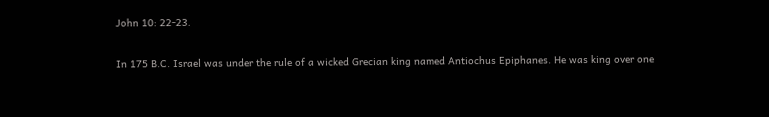John 10: 22-23.

In 175 B.C. Israel was under the rule of a wicked Grecian king named Antiochus Epiphanes. He was king over one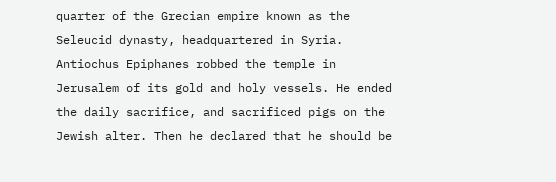quarter of the Grecian empire known as the Seleucid dynasty, headquartered in Syria. Antiochus Epiphanes robbed the temple in Jerusalem of its gold and holy vessels. He ended the daily sacrifice, and sacrificed pigs on the Jewish alter. Then he declared that he should be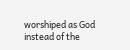worshiped as God instead of the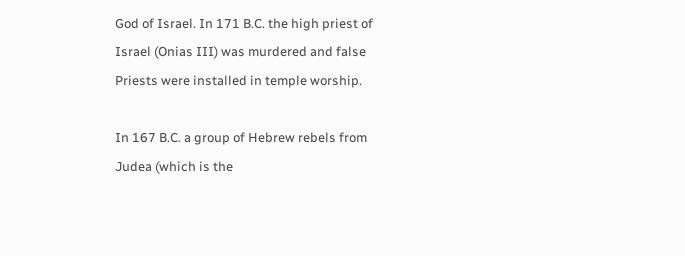God of Israel. In 171 B.C. the high priest of Israel (Onias III) was murdered and false Priests were installed in temple worship.

In 167 B.C. a group of Hebrew rebels from Judea (which is the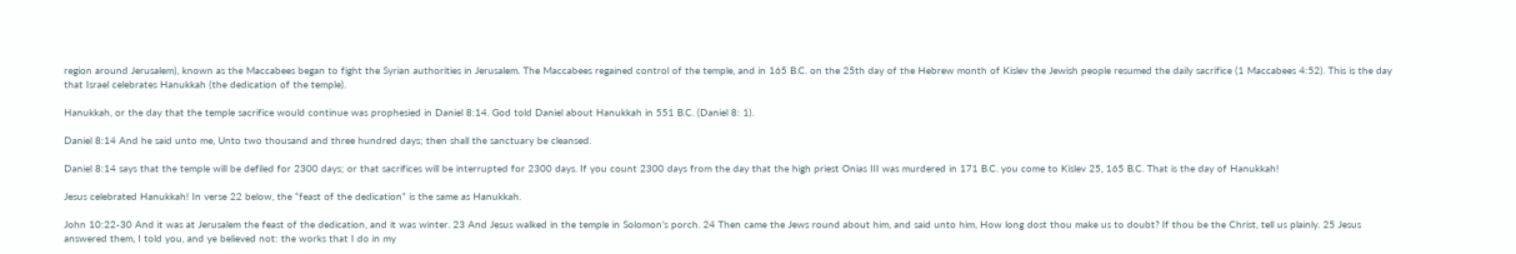region around Jerusalem), known as the Maccabees began to fight the Syrian authorities in Jerusalem. The Maccabees regained control of the temple, and in 165 B.C. on the 25th day of the Hebrew month of Kislev the Jewish people resumed the daily sacrifice (1 Maccabees 4:52). This is the day that Israel celebrates Hanukkah (the dedication of the temple).

Hanukkah, or the day that the temple sacrifice would continue was prophesied in Daniel 8:14. God told Daniel about Hanukkah in 551 B.C. (Daniel 8: 1).

Daniel 8:14 And he said unto me, Unto two thousand and three hundred days; then shall the sanctuary be cleansed.

Daniel 8:14 says that the temple will be defiled for 2300 days; or that sacrifices will be interrupted for 2300 days. If you count 2300 days from the day that the high priest Onias III was murdered in 171 B.C. you come to Kislev 25, 165 B.C. That is the day of Hanukkah!

Jesus celebrated Hanukkah! In verse 22 below, the “feast of the dedication” is the same as Hanukkah.

John 10:22-30 And it was at Jerusalem the feast of the dedication, and it was winter. 23 And Jesus walked in the temple in Solomon’s porch. 24 Then came the Jews round about him, and said unto him, How long dost thou make us to doubt? If thou be the Christ, tell us plainly. 25 Jesus answered them, I told you, and ye believed not: the works that I do in my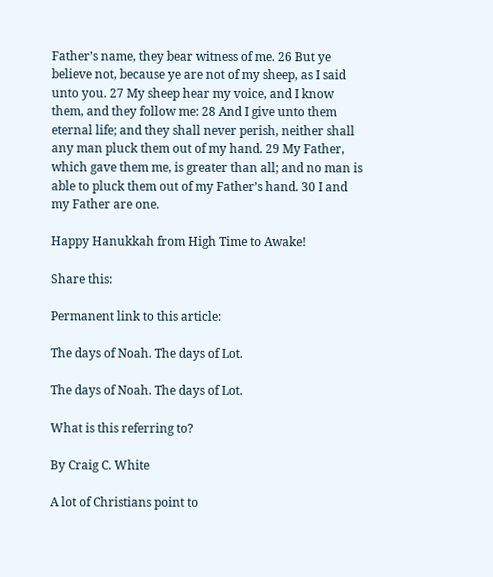Father’s name, they bear witness of me. 26 But ye believe not, because ye are not of my sheep, as I said unto you. 27 My sheep hear my voice, and I know them, and they follow me: 28 And I give unto them eternal life; and they shall never perish, neither shall any man pluck them out of my hand. 29 My Father, which gave them me, is greater than all; and no man is able to pluck them out of my Father’s hand. 30 I and my Father are one.

Happy Hanukkah from High Time to Awake!

Share this:

Permanent link to this article:

The days of Noah. The days of Lot.

The days of Noah. The days of Lot.

What is this referring to?

By Craig C. White

A lot of Christians point to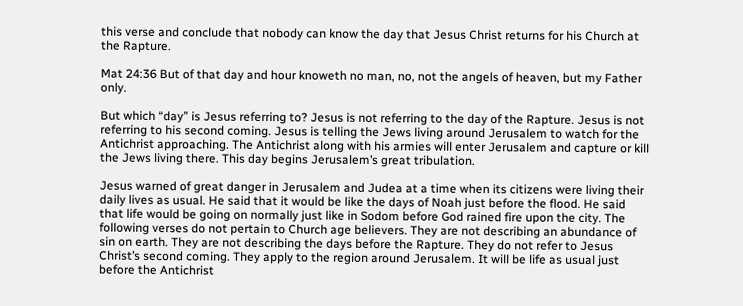this verse and conclude that nobody can know the day that Jesus Christ returns for his Church at the Rapture.

Mat 24:36 But of that day and hour knoweth no man, no, not the angels of heaven, but my Father only.

But which “day” is Jesus referring to? Jesus is not referring to the day of the Rapture. Jesus is not referring to his second coming. Jesus is telling the Jews living around Jerusalem to watch for the Antichrist approaching. The Antichrist along with his armies will enter Jerusalem and capture or kill the Jews living there. This day begins Jerusalem’s great tribulation.

Jesus warned of great danger in Jerusalem and Judea at a time when its citizens were living their daily lives as usual. He said that it would be like the days of Noah just before the flood. He said that life would be going on normally just like in Sodom before God rained fire upon the city. The following verses do not pertain to Church age believers. They are not describing an abundance of sin on earth. They are not describing the days before the Rapture. They do not refer to Jesus Christ’s second coming. They apply to the region around Jerusalem. It will be life as usual just before the Antichrist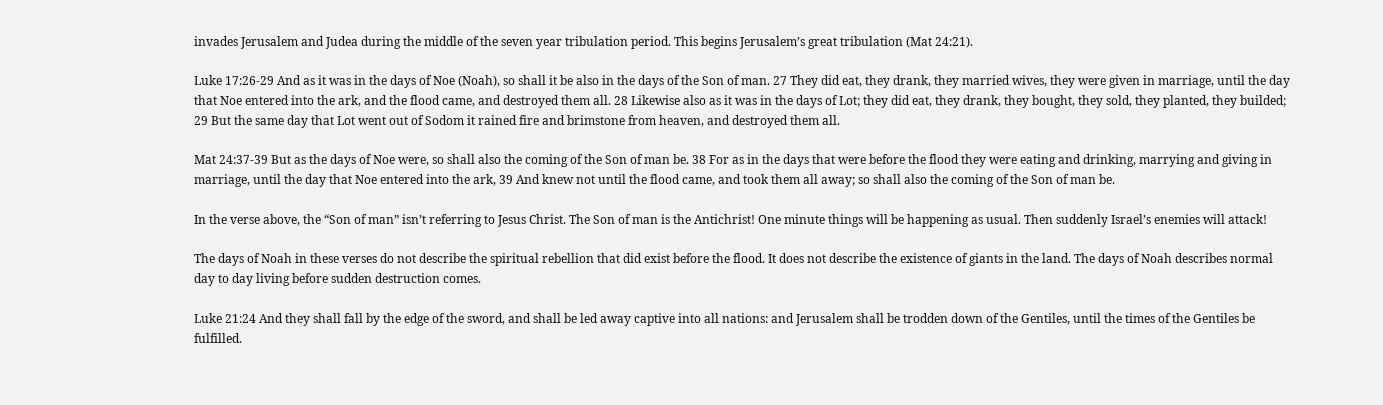invades Jerusalem and Judea during the middle of the seven year tribulation period. This begins Jerusalem’s great tribulation (Mat 24:21).

Luke 17:26-29 And as it was in the days of Noe (Noah), so shall it be also in the days of the Son of man. 27 They did eat, they drank, they married wives, they were given in marriage, until the day that Noe entered into the ark, and the flood came, and destroyed them all. 28 Likewise also as it was in the days of Lot; they did eat, they drank, they bought, they sold, they planted, they builded; 29 But the same day that Lot went out of Sodom it rained fire and brimstone from heaven, and destroyed them all.

Mat 24:37-39 But as the days of Noe were, so shall also the coming of the Son of man be. 38 For as in the days that were before the flood they were eating and drinking, marrying and giving in marriage, until the day that Noe entered into the ark, 39 And knew not until the flood came, and took them all away; so shall also the coming of the Son of man be.

In the verse above, the “Son of man” isn’t referring to Jesus Christ. The Son of man is the Antichrist! One minute things will be happening as usual. Then suddenly Israel’s enemies will attack!

The days of Noah in these verses do not describe the spiritual rebellion that did exist before the flood. It does not describe the existence of giants in the land. The days of Noah describes normal day to day living before sudden destruction comes.

Luke 21:24 And they shall fall by the edge of the sword, and shall be led away captive into all nations: and Jerusalem shall be trodden down of the Gentiles, until the times of the Gentiles be fulfilled.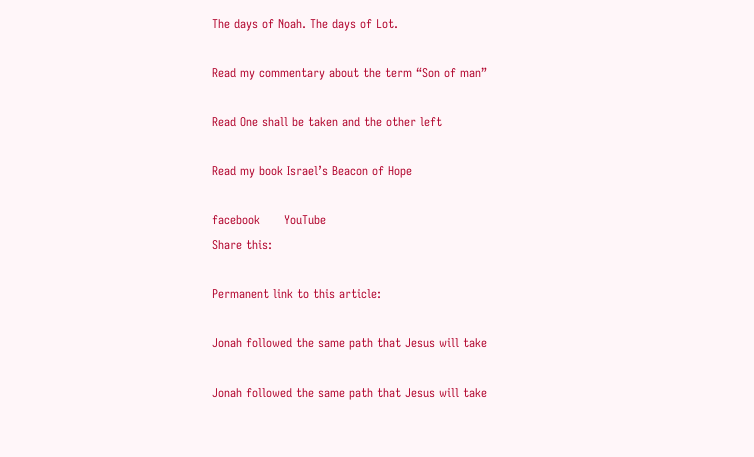The days of Noah. The days of Lot.

Read my commentary about the term “Son of man”

Read One shall be taken and the other left

Read my book Israel’s Beacon of Hope

facebook      YouTube
Share this:

Permanent link to this article:

Jonah followed the same path that Jesus will take

Jonah followed the same path that Jesus will take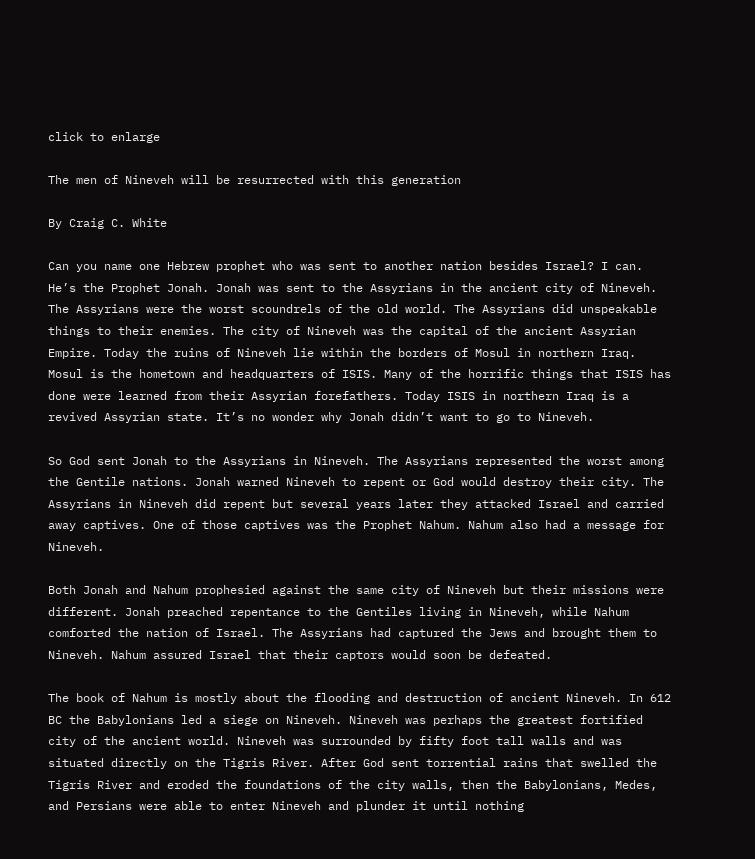click to enlarge

The men of Nineveh will be resurrected with this generation

By Craig C. White

Can you name one Hebrew prophet who was sent to another nation besides Israel? I can. He’s the Prophet Jonah. Jonah was sent to the Assyrians in the ancient city of Nineveh. The Assyrians were the worst scoundrels of the old world. The Assyrians did unspeakable things to their enemies. The city of Nineveh was the capital of the ancient Assyrian Empire. Today the ruins of Nineveh lie within the borders of Mosul in northern Iraq. Mosul is the hometown and headquarters of ISIS. Many of the horrific things that ISIS has done were learned from their Assyrian forefathers. Today ISIS in northern Iraq is a revived Assyrian state. It’s no wonder why Jonah didn’t want to go to Nineveh.

So God sent Jonah to the Assyrians in Nineveh. The Assyrians represented the worst among the Gentile nations. Jonah warned Nineveh to repent or God would destroy their city. The Assyrians in Nineveh did repent but several years later they attacked Israel and carried away captives. One of those captives was the Prophet Nahum. Nahum also had a message for Nineveh.

Both Jonah and Nahum prophesied against the same city of Nineveh but their missions were different. Jonah preached repentance to the Gentiles living in Nineveh, while Nahum comforted the nation of Israel. The Assyrians had captured the Jews and brought them to Nineveh. Nahum assured Israel that their captors would soon be defeated.

The book of Nahum is mostly about the flooding and destruction of ancient Nineveh. In 612 BC the Babylonians led a siege on Nineveh. Nineveh was perhaps the greatest fortified city of the ancient world. Nineveh was surrounded by fifty foot tall walls and was situated directly on the Tigris River. After God sent torrential rains that swelled the Tigris River and eroded the foundations of the city walls, then the Babylonians, Medes, and Persians were able to enter Nineveh and plunder it until nothing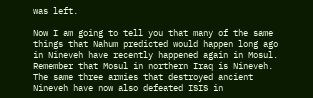was left.

Now I am going to tell you that many of the same things that Nahum predicted would happen long ago in Nineveh have recently happened again in Mosul. Remember that Mosul in northern Iraq is Nineveh. The same three armies that destroyed ancient Nineveh have now also defeated ISIS in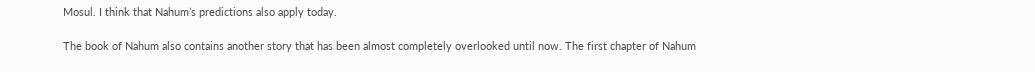Mosul. I think that Nahum’s predictions also apply today.

The book of Nahum also contains another story that has been almost completely overlooked until now. The first chapter of Nahum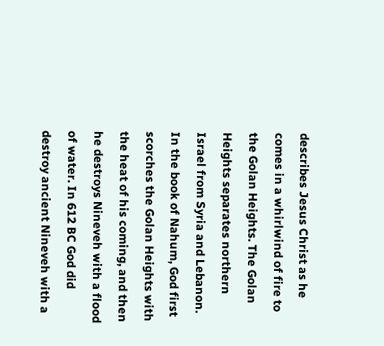describes Jesus Christ as he comes in a whirlwind of fire to the Golan Heights. The Golan Heights separates northern Israel from Syria and Lebanon. In the book of Nahum, God first scorches the Golan Heights with the heat of his coming, and then he destroys Nineveh with a flood of water. In 612 BC God did destroy ancient Nineveh with a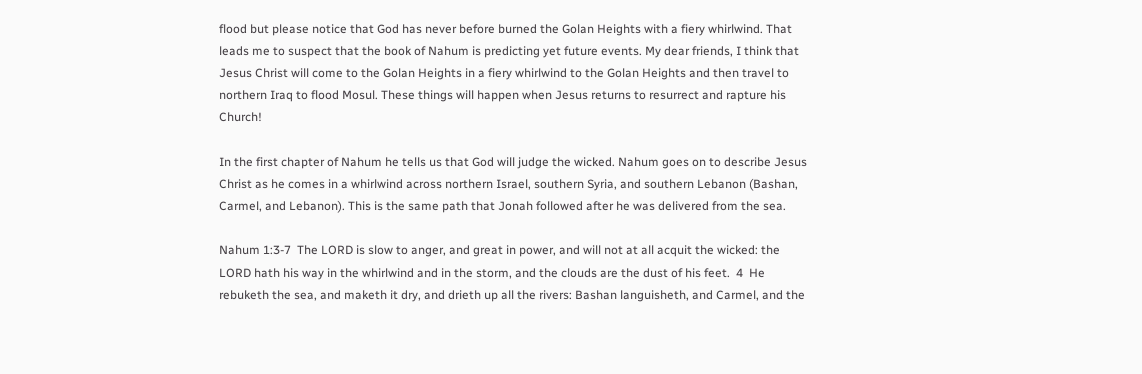flood but please notice that God has never before burned the Golan Heights with a fiery whirlwind. That leads me to suspect that the book of Nahum is predicting yet future events. My dear friends, I think that Jesus Christ will come to the Golan Heights in a fiery whirlwind to the Golan Heights and then travel to northern Iraq to flood Mosul. These things will happen when Jesus returns to resurrect and rapture his Church!

In the first chapter of Nahum he tells us that God will judge the wicked. Nahum goes on to describe Jesus Christ as he comes in a whirlwind across northern Israel, southern Syria, and southern Lebanon (Bashan, Carmel, and Lebanon). This is the same path that Jonah followed after he was delivered from the sea.

Nahum 1:3-7  The LORD is slow to anger, and great in power, and will not at all acquit the wicked: the LORD hath his way in the whirlwind and in the storm, and the clouds are the dust of his feet.  4  He rebuketh the sea, and maketh it dry, and drieth up all the rivers: Bashan languisheth, and Carmel, and the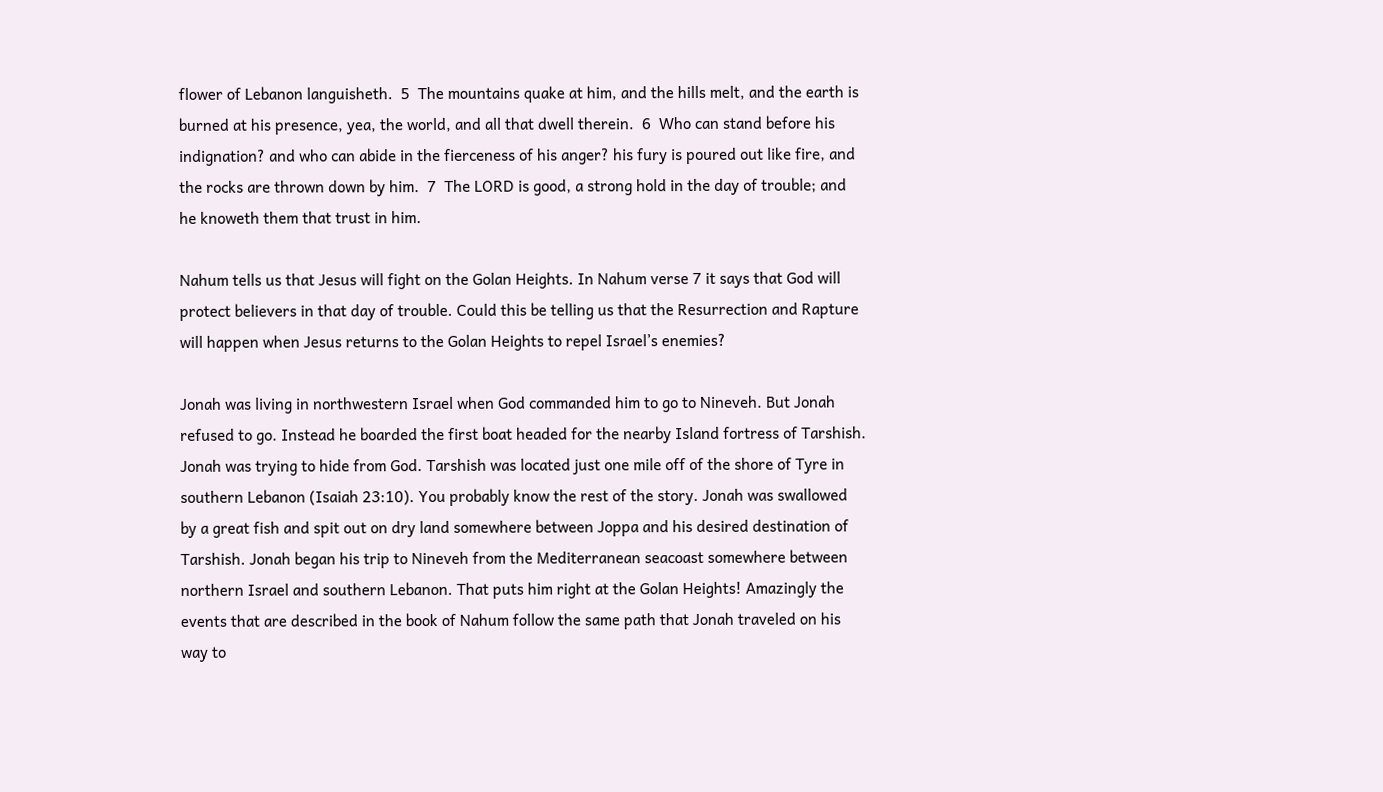flower of Lebanon languisheth.  5  The mountains quake at him, and the hills melt, and the earth is burned at his presence, yea, the world, and all that dwell therein.  6  Who can stand before his indignation? and who can abide in the fierceness of his anger? his fury is poured out like fire, and the rocks are thrown down by him.  7  The LORD is good, a strong hold in the day of trouble; and he knoweth them that trust in him.

Nahum tells us that Jesus will fight on the Golan Heights. In Nahum verse 7 it says that God will protect believers in that day of trouble. Could this be telling us that the Resurrection and Rapture will happen when Jesus returns to the Golan Heights to repel Israel’s enemies?

Jonah was living in northwestern Israel when God commanded him to go to Nineveh. But Jonah refused to go. Instead he boarded the first boat headed for the nearby Island fortress of Tarshish. Jonah was trying to hide from God. Tarshish was located just one mile off of the shore of Tyre in southern Lebanon (Isaiah 23:10). You probably know the rest of the story. Jonah was swallowed by a great fish and spit out on dry land somewhere between Joppa and his desired destination of Tarshish. Jonah began his trip to Nineveh from the Mediterranean seacoast somewhere between northern Israel and southern Lebanon. That puts him right at the Golan Heights! Amazingly the events that are described in the book of Nahum follow the same path that Jonah traveled on his way to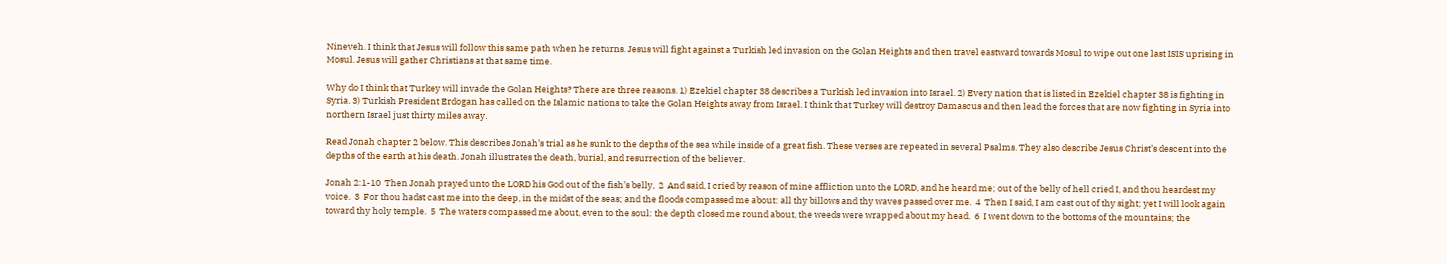Nineveh. I think that Jesus will follow this same path when he returns. Jesus will fight against a Turkish led invasion on the Golan Heights and then travel eastward towards Mosul to wipe out one last ISIS uprising in Mosul. Jesus will gather Christians at that same time.

Why do I think that Turkey will invade the Golan Heights? There are three reasons. 1) Ezekiel chapter 38 describes a Turkish led invasion into Israel. 2) Every nation that is listed in Ezekiel chapter 38 is fighting in Syria. 3) Turkish President Erdogan has called on the Islamic nations to take the Golan Heights away from Israel. I think that Turkey will destroy Damascus and then lead the forces that are now fighting in Syria into northern Israel just thirty miles away.

Read Jonah chapter 2 below. This describes Jonah’s trial as he sunk to the depths of the sea while inside of a great fish. These verses are repeated in several Psalms. They also describe Jesus Christ’s descent into the depths of the earth at his death. Jonah illustrates the death, burial, and resurrection of the believer.

Jonah 2:1-10  Then Jonah prayed unto the LORD his God out of the fish’s belly,  2  And said, I cried by reason of mine affliction unto the LORD, and he heard me; out of the belly of hell cried I, and thou heardest my voice.  3  For thou hadst cast me into the deep, in the midst of the seas; and the floods compassed me about: all thy billows and thy waves passed over me.  4  Then I said, I am cast out of thy sight; yet I will look again toward thy holy temple.  5  The waters compassed me about, even to the soul: the depth closed me round about, the weeds were wrapped about my head.  6  I went down to the bottoms of the mountains; the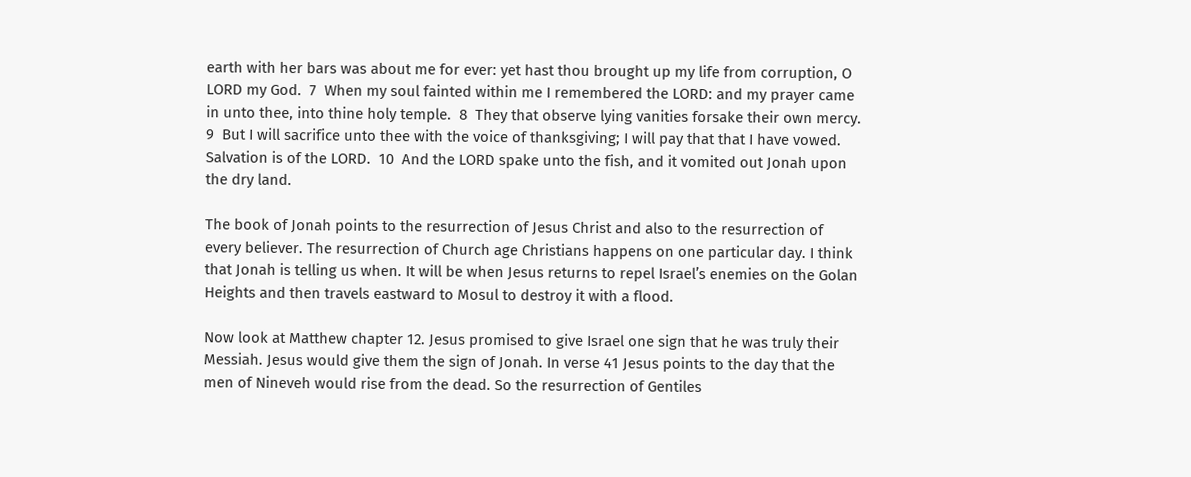earth with her bars was about me for ever: yet hast thou brought up my life from corruption, O LORD my God.  7  When my soul fainted within me I remembered the LORD: and my prayer came in unto thee, into thine holy temple.  8  They that observe lying vanities forsake their own mercy.  9  But I will sacrifice unto thee with the voice of thanksgiving; I will pay that that I have vowed. Salvation is of the LORD.  10  And the LORD spake unto the fish, and it vomited out Jonah upon the dry land.

The book of Jonah points to the resurrection of Jesus Christ and also to the resurrection of every believer. The resurrection of Church age Christians happens on one particular day. I think that Jonah is telling us when. It will be when Jesus returns to repel Israel’s enemies on the Golan Heights and then travels eastward to Mosul to destroy it with a flood.

Now look at Matthew chapter 12. Jesus promised to give Israel one sign that he was truly their Messiah. Jesus would give them the sign of Jonah. In verse 41 Jesus points to the day that the men of Nineveh would rise from the dead. So the resurrection of Gentiles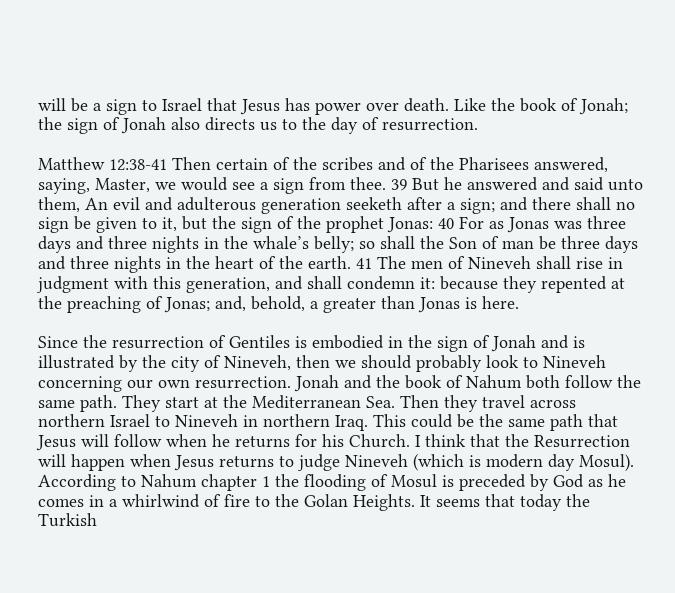will be a sign to Israel that Jesus has power over death. Like the book of Jonah; the sign of Jonah also directs us to the day of resurrection.

Matthew 12:38-41 Then certain of the scribes and of the Pharisees answered, saying, Master, we would see a sign from thee. 39 But he answered and said unto them, An evil and adulterous generation seeketh after a sign; and there shall no sign be given to it, but the sign of the prophet Jonas: 40 For as Jonas was three days and three nights in the whale’s belly; so shall the Son of man be three days and three nights in the heart of the earth. 41 The men of Nineveh shall rise in judgment with this generation, and shall condemn it: because they repented at the preaching of Jonas; and, behold, a greater than Jonas is here.

Since the resurrection of Gentiles is embodied in the sign of Jonah and is illustrated by the city of Nineveh, then we should probably look to Nineveh concerning our own resurrection. Jonah and the book of Nahum both follow the same path. They start at the Mediterranean Sea. Then they travel across northern Israel to Nineveh in northern Iraq. This could be the same path that Jesus will follow when he returns for his Church. I think that the Resurrection will happen when Jesus returns to judge Nineveh (which is modern day Mosul). According to Nahum chapter 1 the flooding of Mosul is preceded by God as he comes in a whirlwind of fire to the Golan Heights. It seems that today the Turkish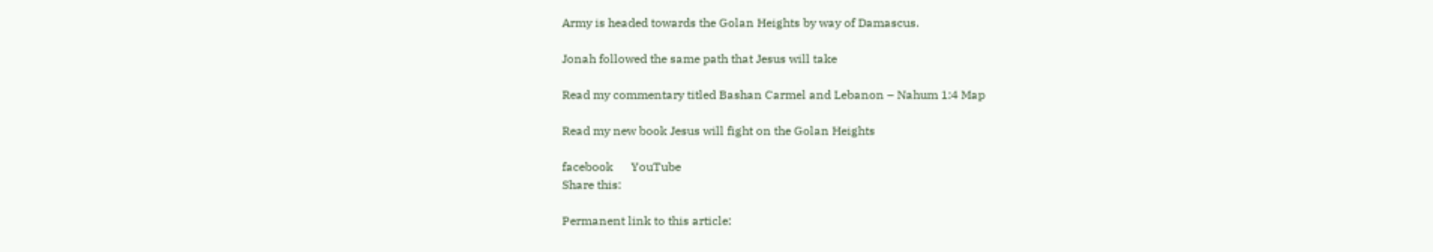Army is headed towards the Golan Heights by way of Damascus.

Jonah followed the same path that Jesus will take

Read my commentary titled Bashan Carmel and Lebanon – Nahum 1:4 Map

Read my new book Jesus will fight on the Golan Heights

facebook      YouTube
Share this:

Permanent link to this article: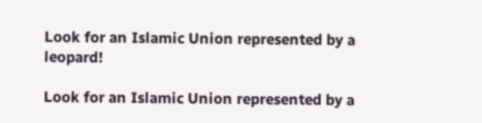Look for an Islamic Union represented by a leopard!

Look for an Islamic Union represented by a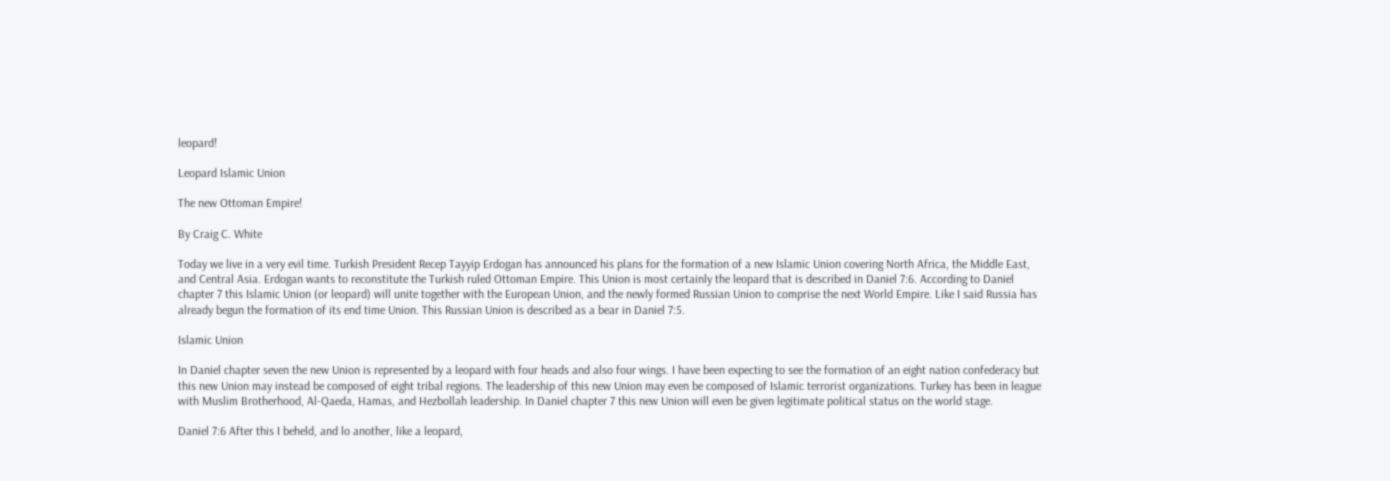leopard!

Leopard Islamic Union

The new Ottoman Empire!

By Craig C. White

Today we live in a very evil time. Turkish President Recep Tayyip Erdogan has announced his plans for the formation of a new Islamic Union covering North Africa, the Middle East, and Central Asia. Erdogan wants to reconstitute the Turkish ruled Ottoman Empire. This Union is most certainly the leopard that is described in Daniel 7:6. According to Daniel chapter 7 this Islamic Union (or leopard) will unite together with the European Union, and the newly formed Russian Union to comprise the next World Empire. Like I said Russia has already begun the formation of its end time Union. This Russian Union is described as a bear in Daniel 7:5.

Islamic Union

In Daniel chapter seven the new Union is represented by a leopard with four heads and also four wings. I have been expecting to see the formation of an eight nation confederacy but this new Union may instead be composed of eight tribal regions. The leadership of this new Union may even be composed of Islamic terrorist organizations. Turkey has been in league with Muslim Brotherhood, Al-Qaeda, Hamas, and Hezbollah leadership. In Daniel chapter 7 this new Union will even be given legitimate political status on the world stage.

Daniel 7:6 After this I beheld, and lo another, like a leopard,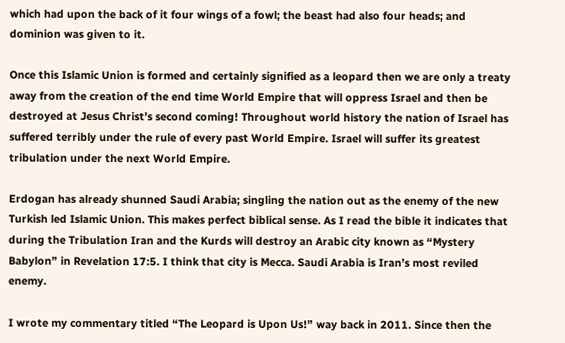which had upon the back of it four wings of a fowl; the beast had also four heads; and dominion was given to it.

Once this Islamic Union is formed and certainly signified as a leopard then we are only a treaty away from the creation of the end time World Empire that will oppress Israel and then be destroyed at Jesus Christ’s second coming! Throughout world history the nation of Israel has suffered terribly under the rule of every past World Empire. Israel will suffer its greatest tribulation under the next World Empire.

Erdogan has already shunned Saudi Arabia; singling the nation out as the enemy of the new Turkish led Islamic Union. This makes perfect biblical sense. As I read the bible it indicates that during the Tribulation Iran and the Kurds will destroy an Arabic city known as “Mystery Babylon” in Revelation 17:5. I think that city is Mecca. Saudi Arabia is Iran’s most reviled enemy.

I wrote my commentary titled “The Leopard is Upon Us!” way back in 2011. Since then the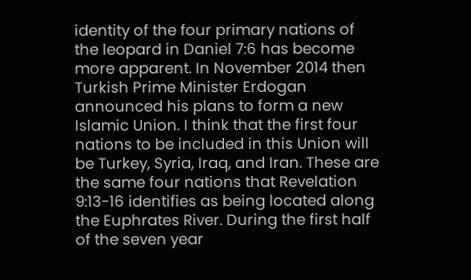identity of the four primary nations of the leopard in Daniel 7:6 has become more apparent. In November 2014 then Turkish Prime Minister Erdogan announced his plans to form a new Islamic Union. I think that the first four nations to be included in this Union will be Turkey, Syria, Iraq, and Iran. These are the same four nations that Revelation 9:13-16 identifies as being located along the Euphrates River. During the first half of the seven year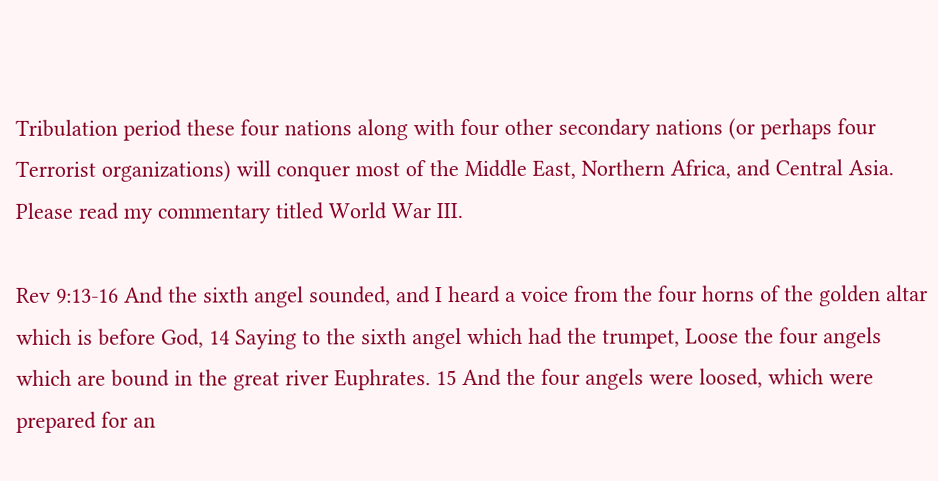Tribulation period these four nations along with four other secondary nations (or perhaps four Terrorist organizations) will conquer most of the Middle East, Northern Africa, and Central Asia. Please read my commentary titled World War III.

Rev 9:13-16 And the sixth angel sounded, and I heard a voice from the four horns of the golden altar which is before God, 14 Saying to the sixth angel which had the trumpet, Loose the four angels which are bound in the great river Euphrates. 15 And the four angels were loosed, which were prepared for an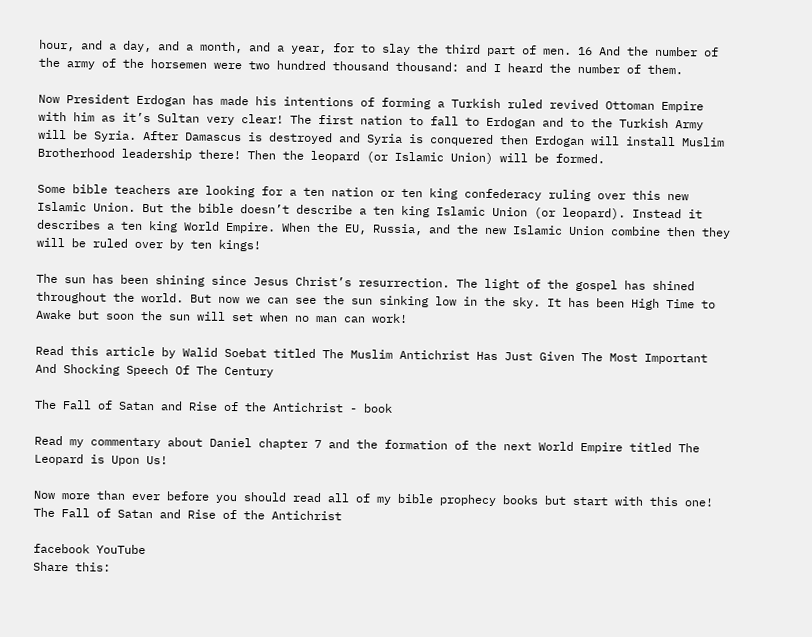hour, and a day, and a month, and a year, for to slay the third part of men. 16 And the number of the army of the horsemen were two hundred thousand thousand: and I heard the number of them.

Now President Erdogan has made his intentions of forming a Turkish ruled revived Ottoman Empire with him as it’s Sultan very clear! The first nation to fall to Erdogan and to the Turkish Army will be Syria. After Damascus is destroyed and Syria is conquered then Erdogan will install Muslim Brotherhood leadership there! Then the leopard (or Islamic Union) will be formed.

Some bible teachers are looking for a ten nation or ten king confederacy ruling over this new Islamic Union. But the bible doesn’t describe a ten king Islamic Union (or leopard). Instead it describes a ten king World Empire. When the EU, Russia, and the new Islamic Union combine then they will be ruled over by ten kings!

The sun has been shining since Jesus Christ’s resurrection. The light of the gospel has shined throughout the world. But now we can see the sun sinking low in the sky. It has been High Time to Awake but soon the sun will set when no man can work!

Read this article by Walid Soebat titled The Muslim Antichrist Has Just Given The Most Important And Shocking Speech Of The Century

The Fall of Satan and Rise of the Antichrist - book

Read my commentary about Daniel chapter 7 and the formation of the next World Empire titled The Leopard is Upon Us!

Now more than ever before you should read all of my bible prophecy books but start with this one! The Fall of Satan and Rise of the Antichrist

facebook YouTube
Share this: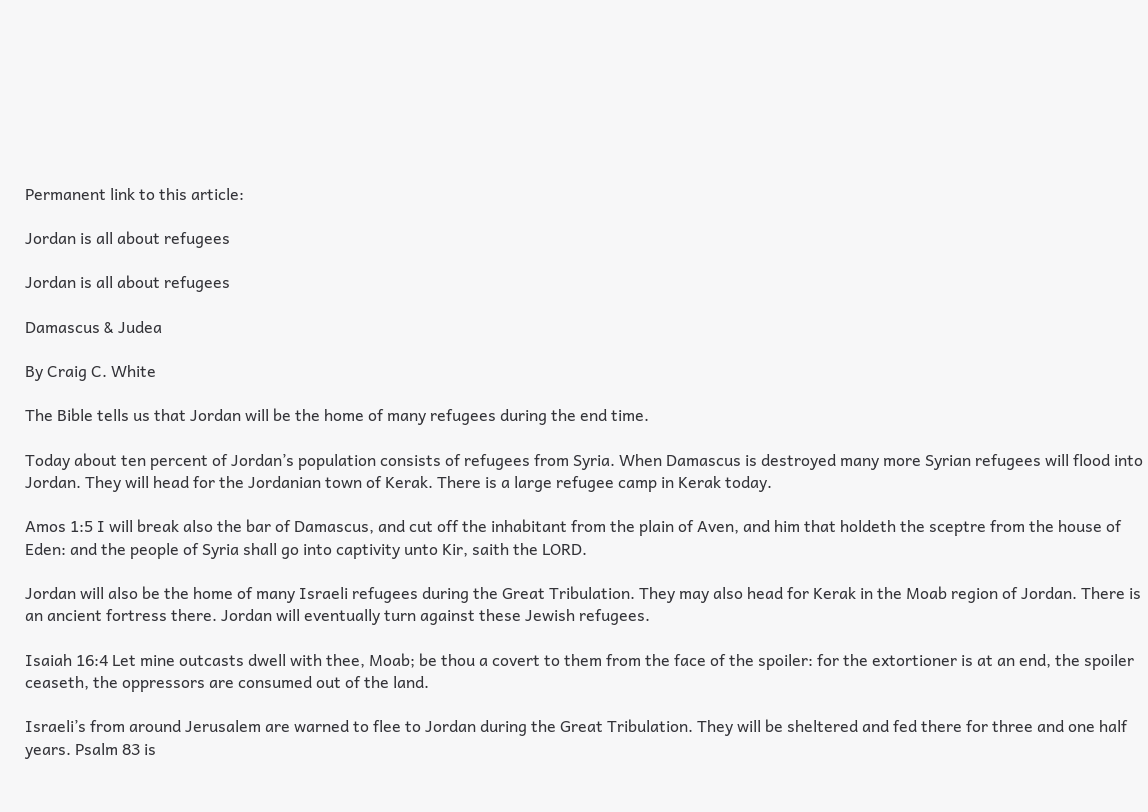Permanent link to this article:

Jordan is all about refugees

Jordan is all about refugees

Damascus & Judea

By Craig C. White

The Bible tells us that Jordan will be the home of many refugees during the end time.

Today about ten percent of Jordan’s population consists of refugees from Syria. When Damascus is destroyed many more Syrian refugees will flood into Jordan. They will head for the Jordanian town of Kerak. There is a large refugee camp in Kerak today.

Amos 1:5 I will break also the bar of Damascus, and cut off the inhabitant from the plain of Aven, and him that holdeth the sceptre from the house of Eden: and the people of Syria shall go into captivity unto Kir, saith the LORD.

Jordan will also be the home of many Israeli refugees during the Great Tribulation. They may also head for Kerak in the Moab region of Jordan. There is an ancient fortress there. Jordan will eventually turn against these Jewish refugees.

Isaiah 16:4 Let mine outcasts dwell with thee, Moab; be thou a covert to them from the face of the spoiler: for the extortioner is at an end, the spoiler ceaseth, the oppressors are consumed out of the land.

Israeli’s from around Jerusalem are warned to flee to Jordan during the Great Tribulation. They will be sheltered and fed there for three and one half years. Psalm 83 is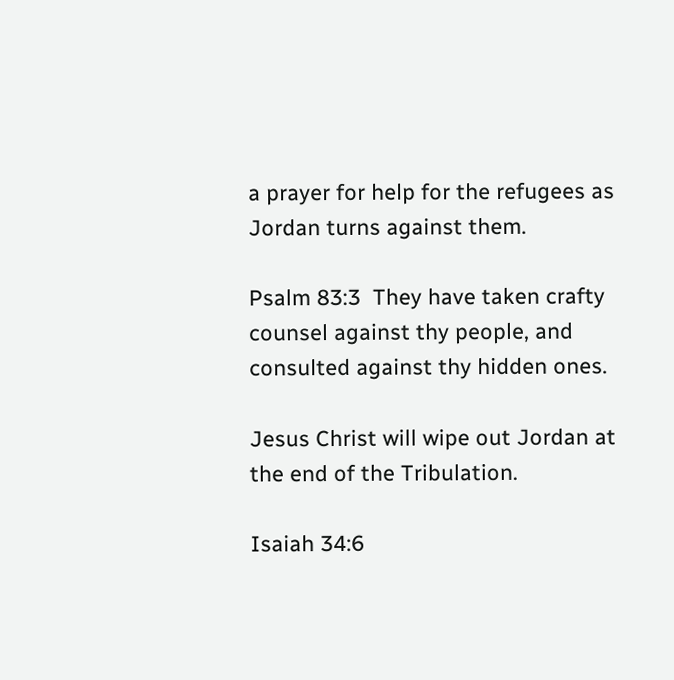a prayer for help for the refugees as Jordan turns against them.

Psalm 83:3  They have taken crafty counsel against thy people, and consulted against thy hidden ones.

Jesus Christ will wipe out Jordan at the end of the Tribulation.

Isaiah 34:6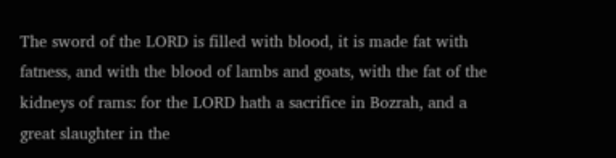The sword of the LORD is filled with blood, it is made fat with fatness, and with the blood of lambs and goats, with the fat of the kidneys of rams: for the LORD hath a sacrifice in Bozrah, and a great slaughter in the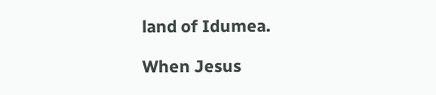land of Idumea.

When Jesus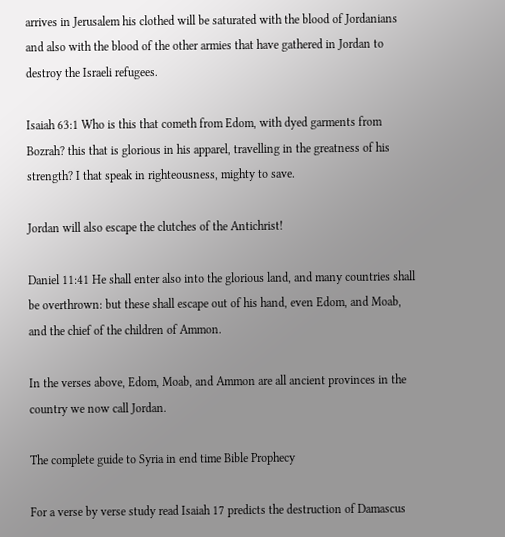arrives in Jerusalem his clothed will be saturated with the blood of Jordanians and also with the blood of the other armies that have gathered in Jordan to destroy the Israeli refugees.

Isaiah 63:1 Who is this that cometh from Edom, with dyed garments from Bozrah? this that is glorious in his apparel, travelling in the greatness of his strength? I that speak in righteousness, mighty to save.

Jordan will also escape the clutches of the Antichrist!

Daniel 11:41 He shall enter also into the glorious land, and many countries shall be overthrown: but these shall escape out of his hand, even Edom, and Moab, and the chief of the children of Ammon.

In the verses above, Edom, Moab, and Ammon are all ancient provinces in the country we now call Jordan.

The complete guide to Syria in end time Bible Prophecy

For a verse by verse study read Isaiah 17 predicts the destruction of Damascus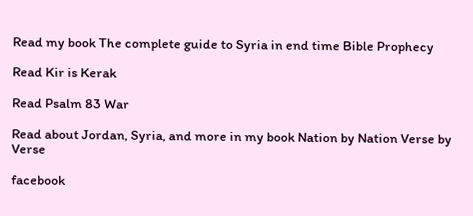Read my book The complete guide to Syria in end time Bible Prophecy

Read Kir is Kerak

Read Psalm 83 War

Read about Jordan, Syria, and more in my book Nation by Nation Verse by Verse

facebook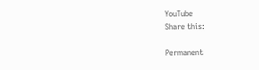YouTube
Share this:

Permanent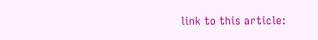link to this article: